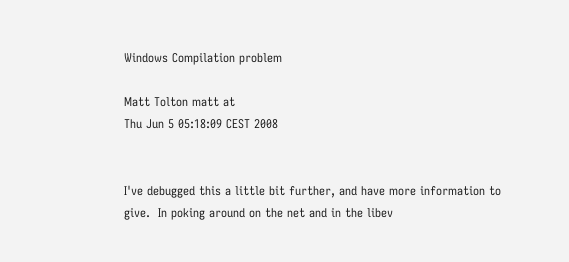Windows Compilation problem

Matt Tolton matt at
Thu Jun 5 05:18:09 CEST 2008


I've debugged this a little bit further, and have more information to
give.  In poking around on the net and in the libev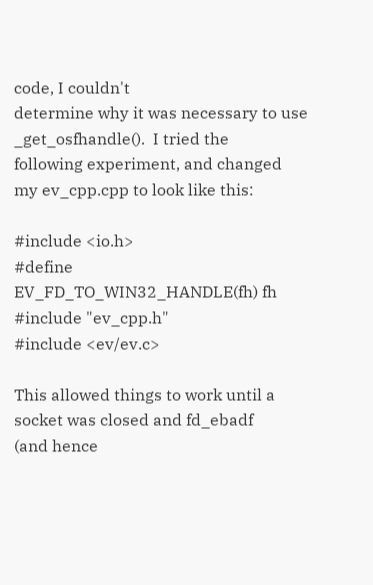code, I couldn't
determine why it was necessary to use _get_osfhandle().  I tried the
following experiment, and changed my ev_cpp.cpp to look like this:

#include <io.h>
#define EV_FD_TO_WIN32_HANDLE(fh) fh
#include "ev_cpp.h"
#include <ev/ev.c>

This allowed things to work until a socket was closed and fd_ebadf
(and hence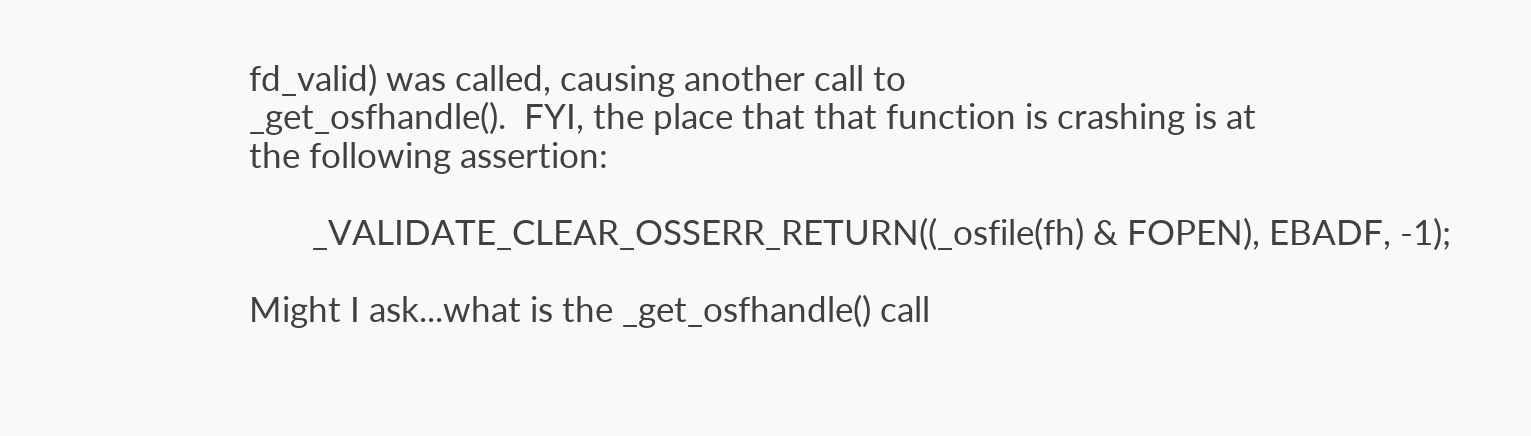fd_valid) was called, causing another call to
_get_osfhandle().  FYI, the place that that function is crashing is at
the following assertion:

       _VALIDATE_CLEAR_OSSERR_RETURN((_osfile(fh) & FOPEN), EBADF, -1);

Might I ask...what is the _get_osfhandle() call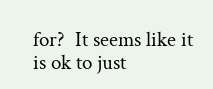for?  It seems like it
is ok to just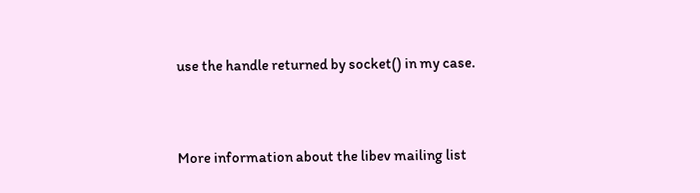use the handle returned by socket() in my case.



More information about the libev mailing list